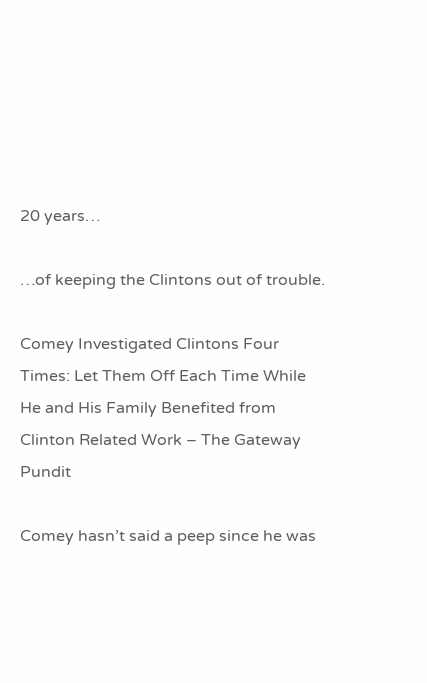20 years…

…of keeping the Clintons out of trouble.

Comey Investigated Clintons Four Times: Let Them Off Each Time While He and His Family Benefited from Clinton Related Work – The Gateway Pundit

Comey hasn’t said a peep since he was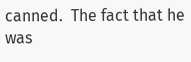canned.  The fact that he was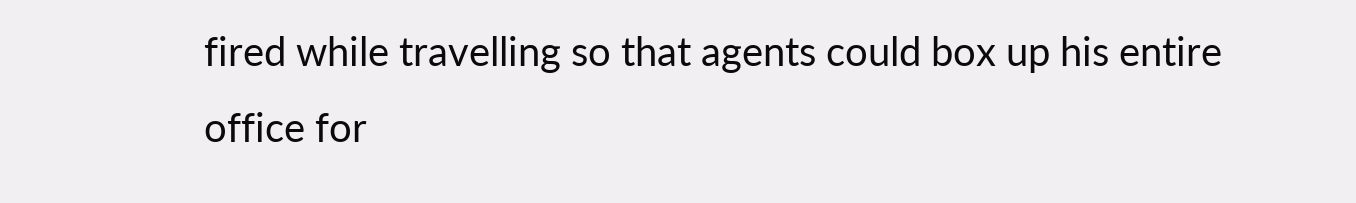fired while travelling so that agents could box up his entire office for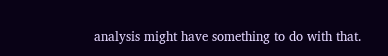analysis might have something to do with that.